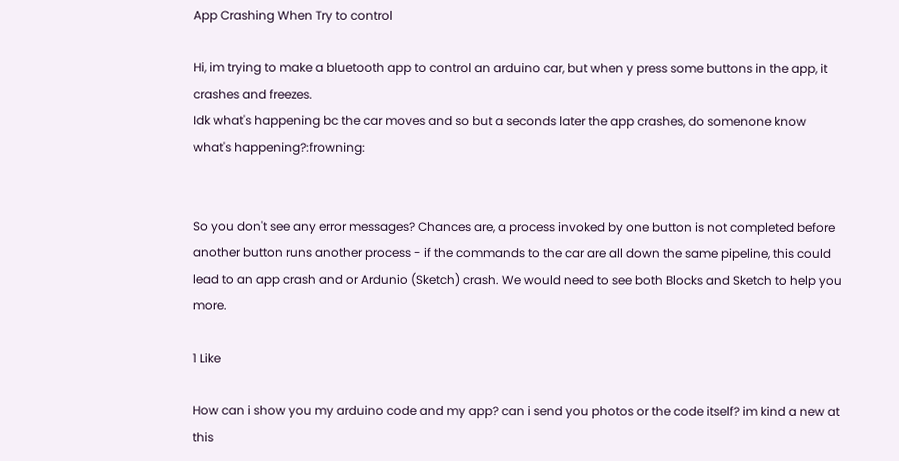App Crashing When Try to control

Hi, im trying to make a bluetooth app to control an arduino car, but when y press some buttons in the app, it crashes and freezes.
Idk what's happening bc the car moves and so but a seconds later the app crashes, do somenone know what's happening?:frowning:


So you don't see any error messages? Chances are, a process invoked by one button is not completed before another button runs another process - if the commands to the car are all down the same pipeline, this could lead to an app crash and or Ardunio (Sketch) crash. We would need to see both Blocks and Sketch to help you more.

1 Like

How can i show you my arduino code and my app? can i send you photos or the code itself? im kind a new at this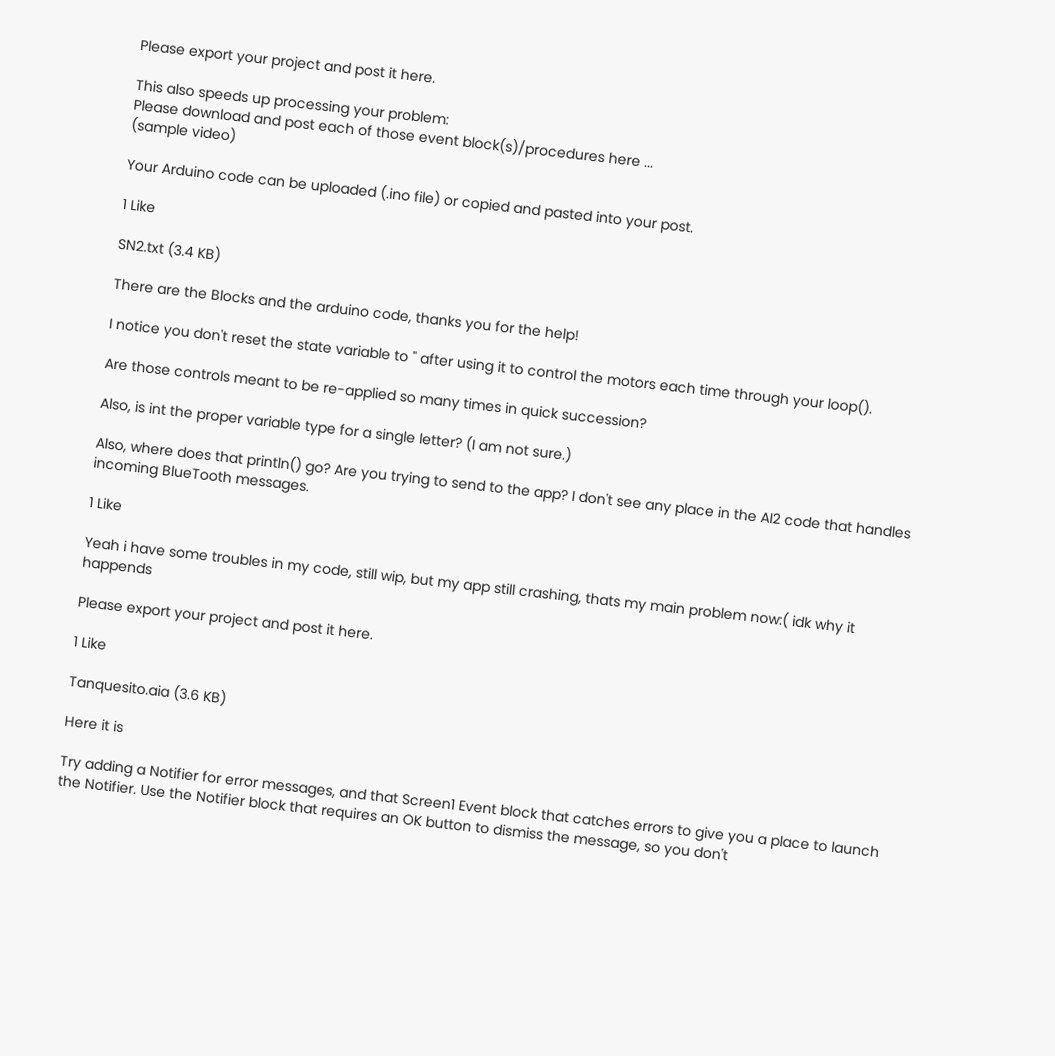Please export your project and post it here.

This also speeds up processing your problem:
Please download and post each of those event block(s)/procedures here ...
(sample video)

Your Arduino code can be uploaded (.ino file) or copied and pasted into your post.

1 Like

SN2.txt (3.4 KB)

There are the Blocks and the arduino code, thanks you for the help!

I notice you don't reset the state variable to '' after using it to control the motors each time through your loop().

Are those controls meant to be re-applied so many times in quick succession?

Also, is int the proper variable type for a single letter? (I am not sure.)

Also, where does that println() go? Are you trying to send to the app? I don't see any place in the AI2 code that handles incoming BlueTooth messages.

1 Like

Yeah i have some troubles in my code, still wip, but my app still crashing, thats my main problem now:( idk why it happends

Please export your project and post it here.

1 Like

Tanquesito.aia (3.6 KB)

Here it is

Try adding a Notifier for error messages, and that Screen1 Event block that catches errors to give you a place to launch the Notifier. Use the Notifier block that requires an OK button to dismiss the message, so you don't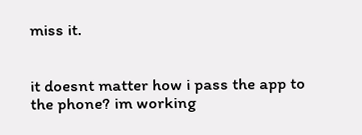miss it.


it doesnt matter how i pass the app to the phone? im working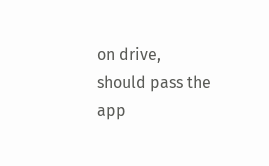on drive, should pass the app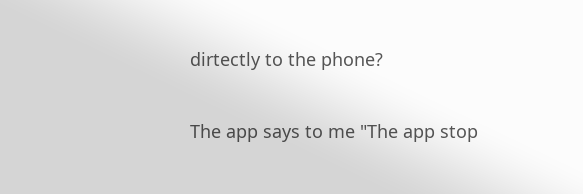dirtectly to the phone?

The app says to me "The app stop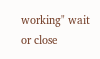working" wait or close